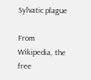Sylvatic plague

From Wikipedia, the free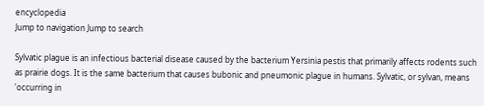encyclopedia
Jump to navigation Jump to search

Sylvatic plague is an infectious bacterial disease caused by the bacterium Yersinia pestis that primarily affects rodents such as prairie dogs. It is the same bacterium that causes bubonic and pneumonic plague in humans. Sylvatic, or sylvan, means 'occurring in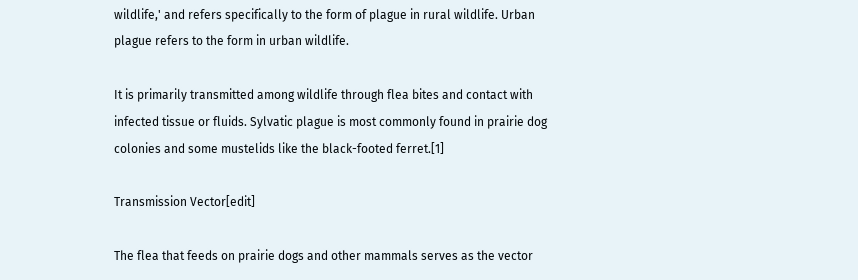wildlife,' and refers specifically to the form of plague in rural wildlife. Urban plague refers to the form in urban wildlife.

It is primarily transmitted among wildlife through flea bites and contact with infected tissue or fluids. Sylvatic plague is most commonly found in prairie dog colonies and some mustelids like the black-footed ferret.[1]

Transmission Vector[edit]

The flea that feeds on prairie dogs and other mammals serves as the vector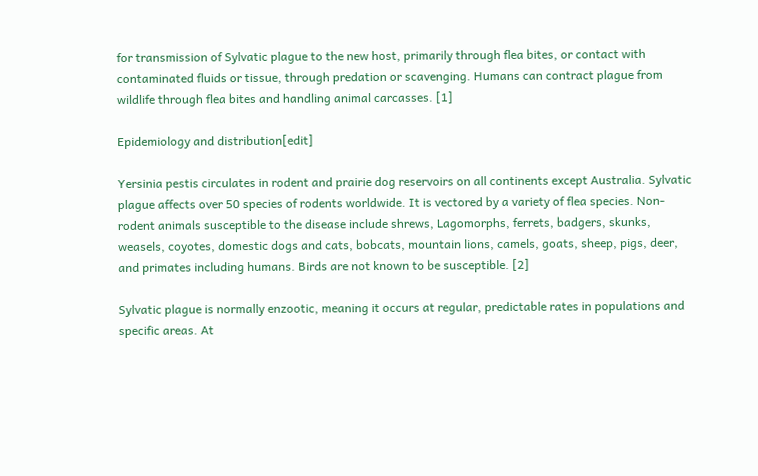for transmission of Sylvatic plague to the new host, primarily through flea bites, or contact with contaminated fluids or tissue, through predation or scavenging. Humans can contract plague from wildlife through flea bites and handling animal carcasses. [1]

Epidemiology and distribution[edit]

Yersinia pestis circulates in rodent and prairie dog reservoirs on all continents except Australia. Sylvatic plague affects over 50 species of rodents worldwide. It is vectored by a variety of flea species. Non-rodent animals susceptible to the disease include shrews, Lagomorphs, ferrets, badgers, skunks, weasels, coyotes, domestic dogs and cats, bobcats, mountain lions, camels, goats, sheep, pigs, deer, and primates including humans. Birds are not known to be susceptible. [2]

Sylvatic plague is normally enzootic, meaning it occurs at regular, predictable rates in populations and specific areas. At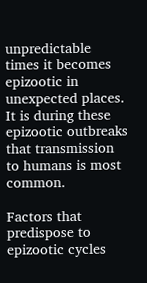unpredictable times it becomes epizootic in unexpected places. It is during these epizootic outbreaks that transmission to humans is most common.

Factors that predispose to epizootic cycles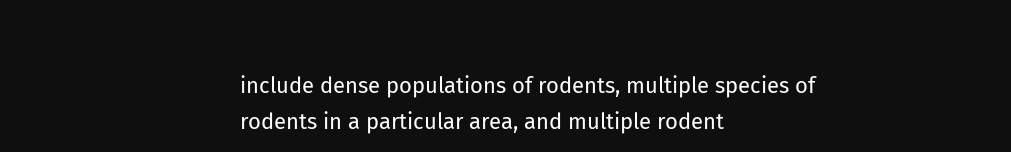include dense populations of rodents, multiple species of rodents in a particular area, and multiple rodent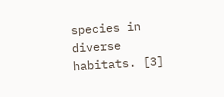species in diverse habitats. [3]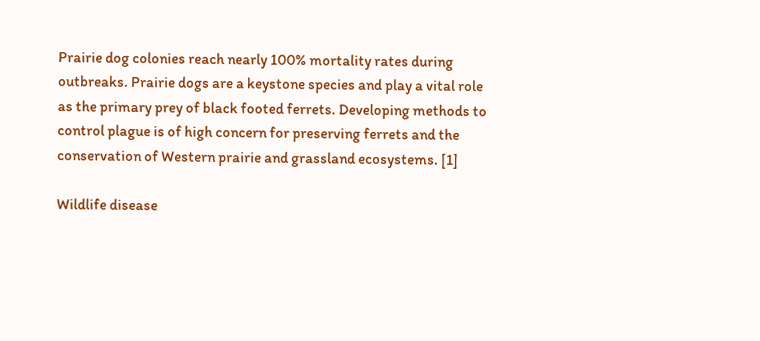Prairie dog colonies reach nearly 100% mortality rates during outbreaks. Prairie dogs are a keystone species and play a vital role as the primary prey of black footed ferrets. Developing methods to control plague is of high concern for preserving ferrets and the conservation of Western prairie and grassland ecosystems. [1]

Wildlife disease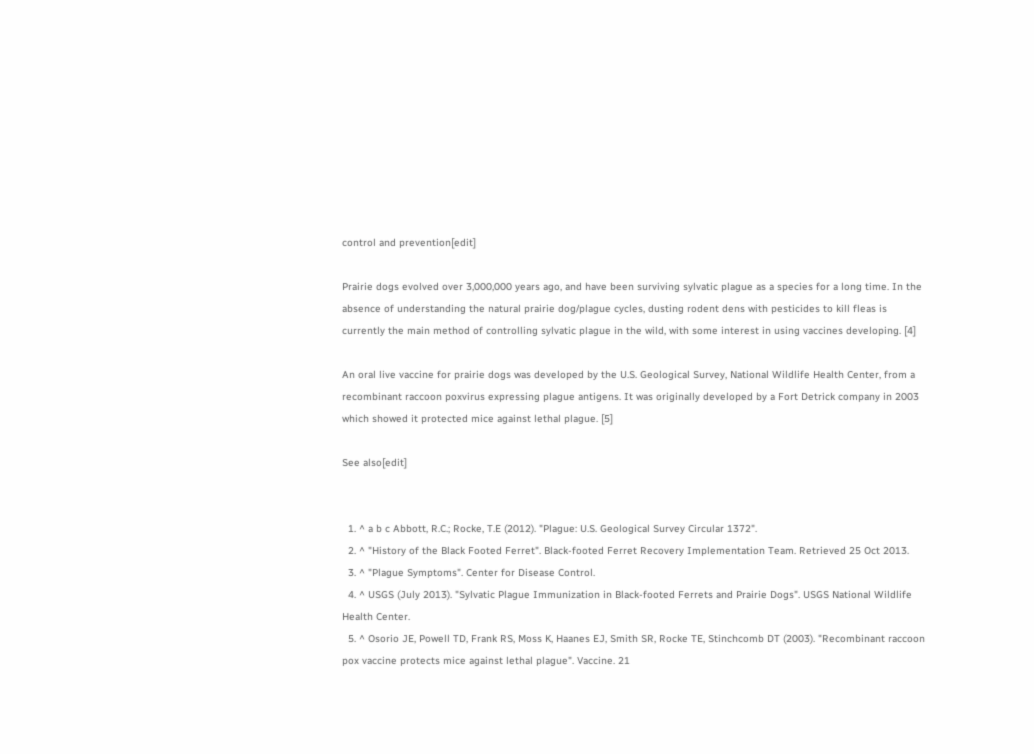control and prevention[edit]

Prairie dogs evolved over 3,000,000 years ago, and have been surviving sylvatic plague as a species for a long time. In the absence of understanding the natural prairie dog/plague cycles, dusting rodent dens with pesticides to kill fleas is currently the main method of controlling sylvatic plague in the wild, with some interest in using vaccines developing. [4]

An oral live vaccine for prairie dogs was developed by the U.S. Geological Survey, National Wildlife Health Center, from a recombinant raccoon poxvirus expressing plague antigens. It was originally developed by a Fort Detrick company in 2003 which showed it protected mice against lethal plague. [5]

See also[edit]


  1. ^ a b c Abbott, R.C.; Rocke, T.E (2012). "Plague: U.S. Geological Survey Circular 1372".
  2. ^ "History of the Black Footed Ferret". Black-footed Ferret Recovery Implementation Team. Retrieved 25 Oct 2013.
  3. ^ "Plague Symptoms". Center for Disease Control.
  4. ^ USGS (July 2013). "Sylvatic Plague Immunization in Black-footed Ferrets and Prairie Dogs". USGS National Wildlife Health Center.
  5. ^ Osorio JE, Powell TD, Frank RS, Moss K, Haanes EJ, Smith SR, Rocke TE, Stinchcomb DT (2003). "Recombinant raccoon pox vaccine protects mice against lethal plague". Vaccine. 21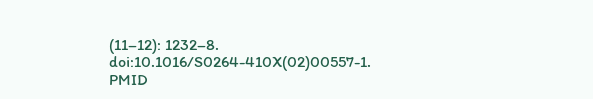(11–12): 1232–8. doi:10.1016/S0264-410X(02)00557-1. PMID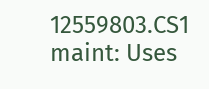12559803.CS1 maint: Uses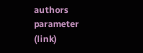authors parameter (link)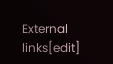External links[edit]